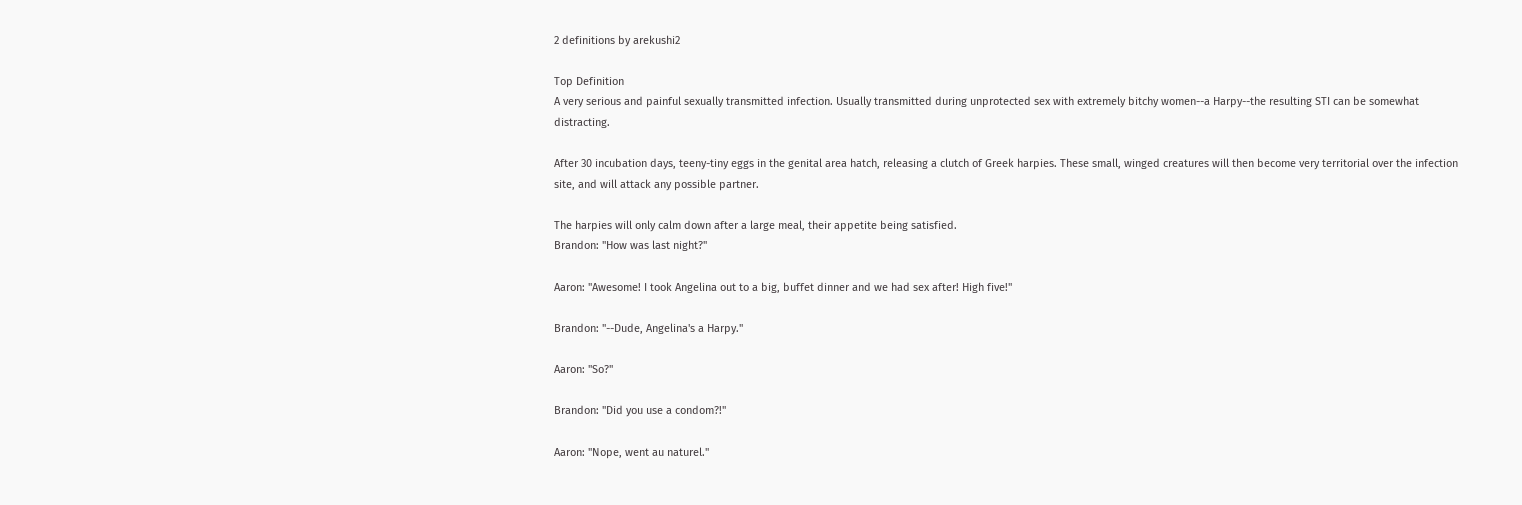2 definitions by arekushi2

Top Definition
A very serious and painful sexually transmitted infection. Usually transmitted during unprotected sex with extremely bitchy women--a Harpy--the resulting STI can be somewhat distracting.

After 30 incubation days, teeny-tiny eggs in the genital area hatch, releasing a clutch of Greek harpies. These small, winged creatures will then become very territorial over the infection site, and will attack any possible partner.

The harpies will only calm down after a large meal, their appetite being satisfied.
Brandon: "How was last night?"

Aaron: "Awesome! I took Angelina out to a big, buffet dinner and we had sex after! High five!"

Brandon: "--Dude, Angelina's a Harpy."

Aaron: "So?"

Brandon: "Did you use a condom?!"

Aaron: "Nope, went au naturel."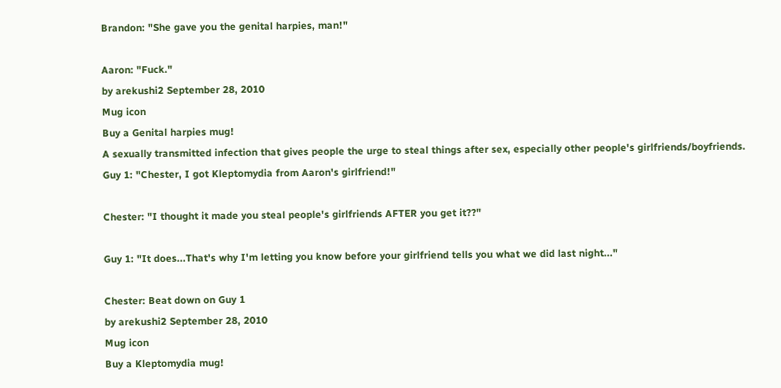Brandon: "She gave you the genital harpies, man!"

Aaron: "Fuck."
by arekushi2 September 28, 2010
Mug icon
Buy a Genital harpies mug!
A sexually transmitted infection that gives people the urge to steal things after sex, especially other people's girlfriends/boyfriends.
Guy 1: "Chester, I got Kleptomydia from Aaron's girlfriend!"

Chester: "I thought it made you steal people's girlfriends AFTER you get it??"

Guy 1: "It does...That's why I'm letting you know before your girlfriend tells you what we did last night..."

Chester: Beat down on Guy 1
by arekushi2 September 28, 2010
Mug icon
Buy a Kleptomydia mug!